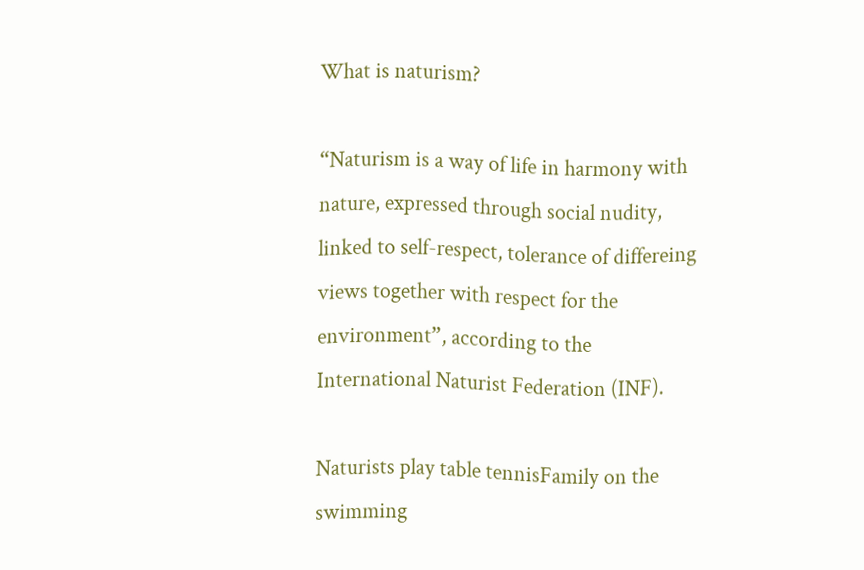What is naturism?

“Naturism is a way of life in harmony with nature, expressed through social nudity, linked to self-respect, tolerance of differeing views together with respect for the environment”, according to the International Naturist Federation (INF).

Naturists play table tennisFamily on the swimming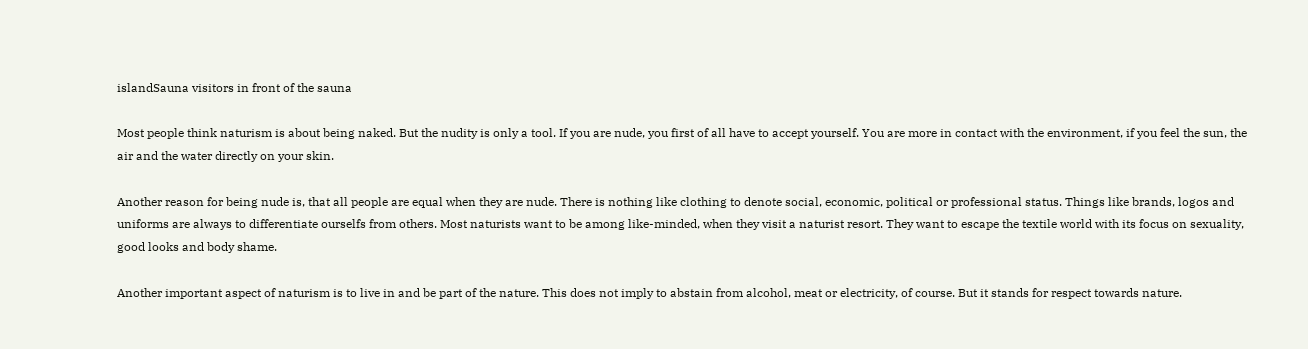islandSauna visitors in front of the sauna

Most people think naturism is about being naked. But the nudity is only a tool. If you are nude, you first of all have to accept yourself. You are more in contact with the environment, if you feel the sun, the air and the water directly on your skin.

Another reason for being nude is, that all people are equal when they are nude. There is nothing like clothing to denote social, economic, political or professional status. Things like brands, logos and uniforms are always to differentiate ourselfs from others. Most naturists want to be among like-minded, when they visit a naturist resort. They want to escape the textile world with its focus on sexuality, good looks and body shame.

Another important aspect of naturism is to live in and be part of the nature. This does not imply to abstain from alcohol, meat or electricity, of course. But it stands for respect towards nature.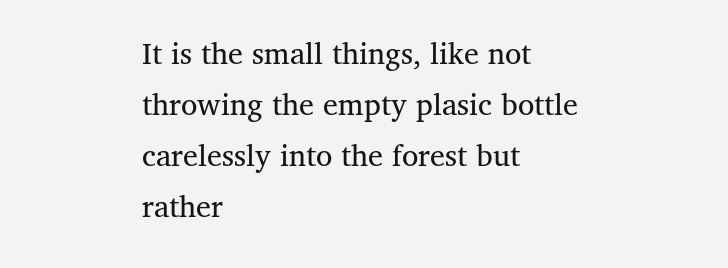It is the small things, like not throwing the empty plasic bottle carelessly into the forest but rather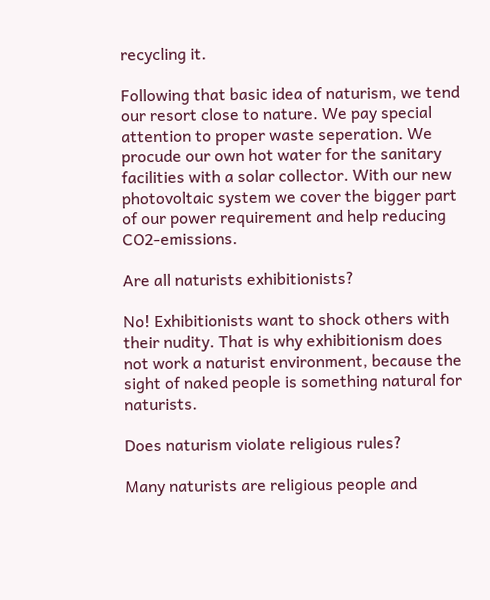recycling it.

Following that basic idea of naturism, we tend our resort close to nature. We pay special attention to proper waste seperation. We procude our own hot water for the sanitary facilities with a solar collector. With our new photovoltaic system we cover the bigger part of our power requirement and help reducing CO2-emissions.

Are all naturists exhibitionists?

No! Exhibitionists want to shock others with their nudity. That is why exhibitionism does not work a naturist environment, because the sight of naked people is something natural for naturists.

Does naturism violate religious rules?

Many naturists are religious people and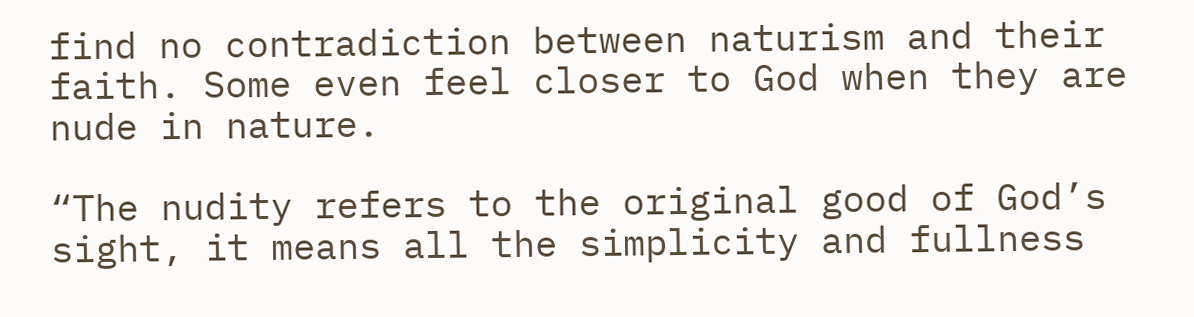find no contradiction between naturism and their faith. Some even feel closer to God when they are nude in nature.

“The nudity refers to the original good of God’s sight, it means all the simplicity and fullness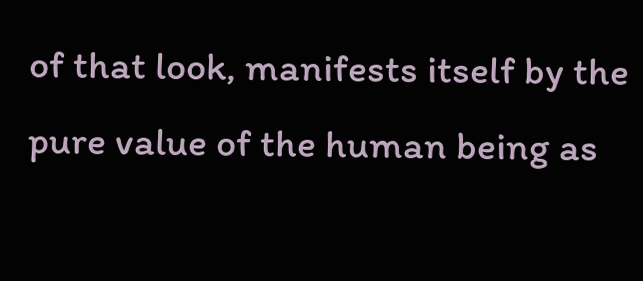of that look, manifests itself by the pure value of the human being as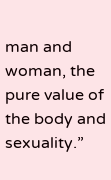man and woman, the pure value of the body and sexuality.”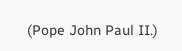(Pope John Paul II.)